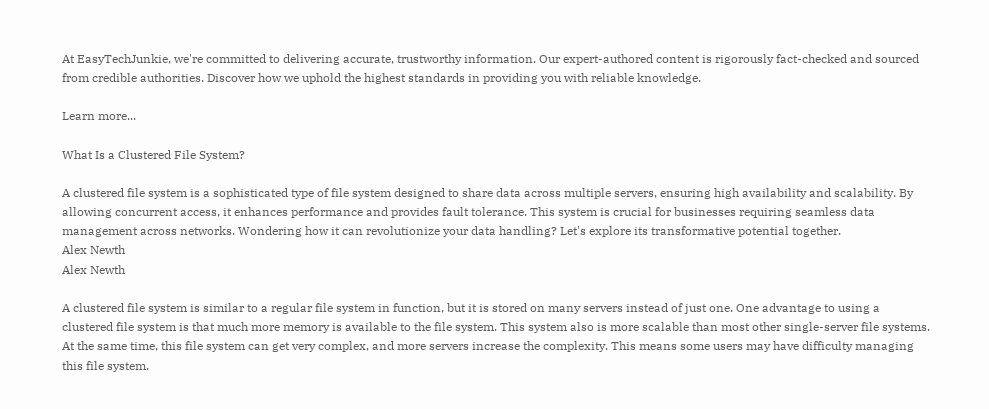At EasyTechJunkie, we're committed to delivering accurate, trustworthy information. Our expert-authored content is rigorously fact-checked and sourced from credible authorities. Discover how we uphold the highest standards in providing you with reliable knowledge.

Learn more...

What Is a Clustered File System?

A clustered file system is a sophisticated type of file system designed to share data across multiple servers, ensuring high availability and scalability. By allowing concurrent access, it enhances performance and provides fault tolerance. This system is crucial for businesses requiring seamless data management across networks. Wondering how it can revolutionize your data handling? Let's explore its transformative potential together.
Alex Newth
Alex Newth

A clustered file system is similar to a regular file system in function, but it is stored on many servers instead of just one. One advantage to using a clustered file system is that much more memory is available to the file system. This system also is more scalable than most other single-server file systems. At the same time, this file system can get very complex, and more servers increase the complexity. This means some users may have difficulty managing this file system.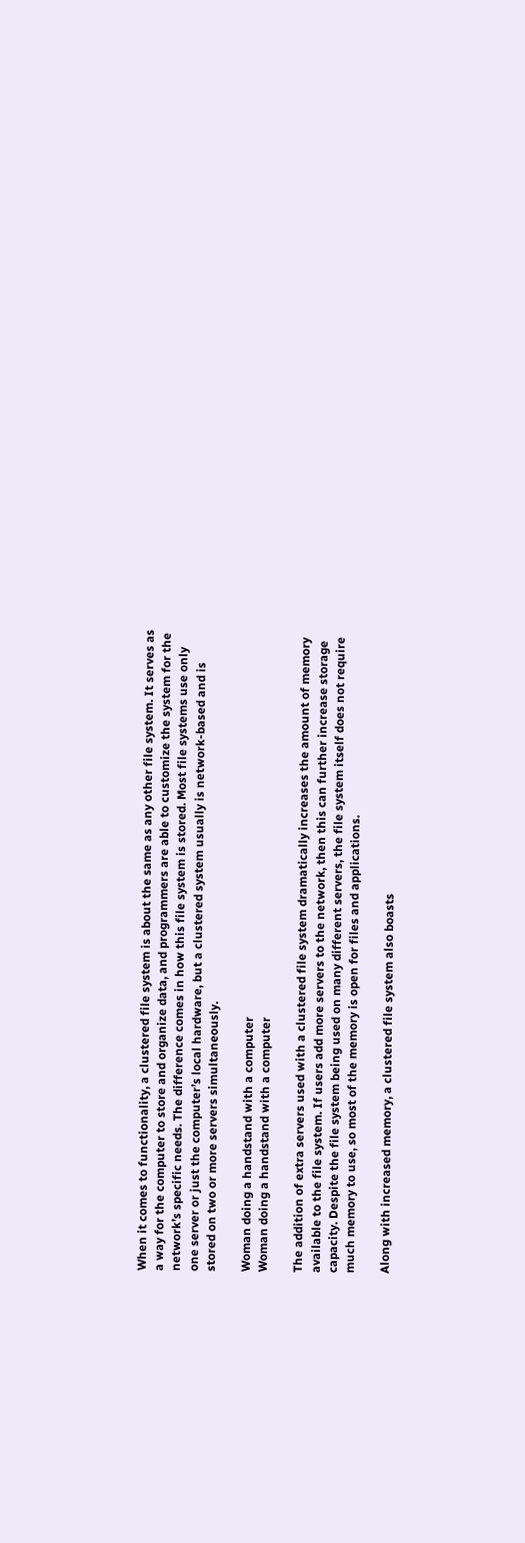When it comes to functionality, a clustered file system is about the same as any other file system. It serves as a way for the computer to store and organize data, and programmers are able to customize the system for the network’s specific needs. The difference comes in how this file system is stored. Most file systems use only one server or just the computer’s local hardware, but a clustered system usually is network-based and is stored on two or more servers simultaneously.

Woman doing a handstand with a computer
Woman doing a handstand with a computer

The addition of extra servers used with a clustered file system dramatically increases the amount of memory available to the file system. If users add more servers to the network, then this can further increase storage capacity. Despite the file system being used on many different servers, the file system itself does not require much memory to use, so most of the memory is open for files and applications.

Along with increased memory, a clustered file system also boasts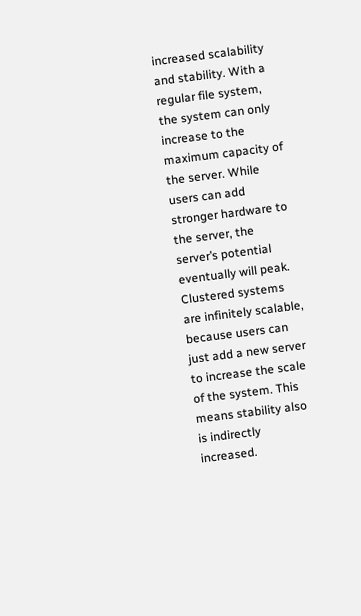increased scalability and stability. With a regular file system, the system can only increase to the maximum capacity of the server. While users can add stronger hardware to the server, the server’s potential eventually will peak. Clustered systems are infinitely scalable, because users can just add a new server to increase the scale of the system. This means stability also is indirectly increased.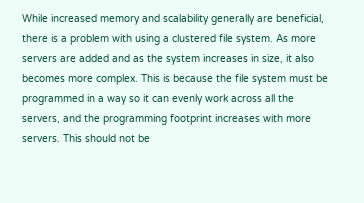While increased memory and scalability generally are beneficial, there is a problem with using a clustered file system. As more servers are added and as the system increases in size, it also becomes more complex. This is because the file system must be programmed in a way so it can evenly work across all the servers, and the programming footprint increases with more servers. This should not be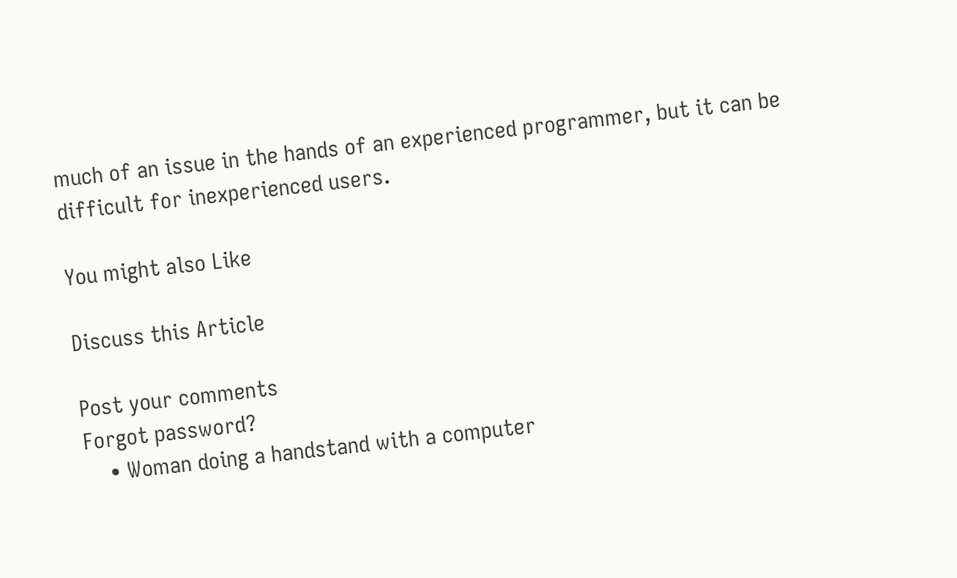much of an issue in the hands of an experienced programmer, but it can be difficult for inexperienced users.

You might also Like

Discuss this Article

Post your comments
Forgot password?
    • Woman doing a handstand with a computer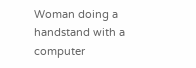Woman doing a handstand with a computer